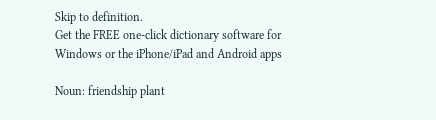Skip to definition.
Get the FREE one-click dictionary software for Windows or the iPhone/iPad and Android apps

Noun: friendship plant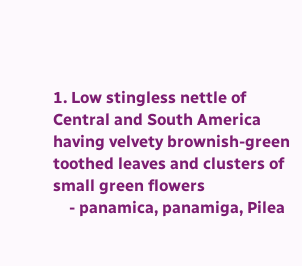1. Low stingless nettle of Central and South America having velvety brownish-green toothed leaves and clusters of small green flowers
    - panamica, panamiga, Pilea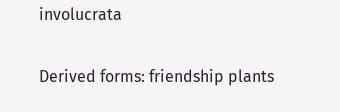involucrata

Derived forms: friendship plants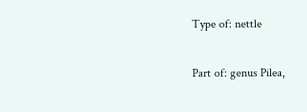Type of: nettle

Part of: genus Pilea,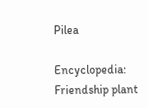Pilea

Encyclopedia: Friendship plant